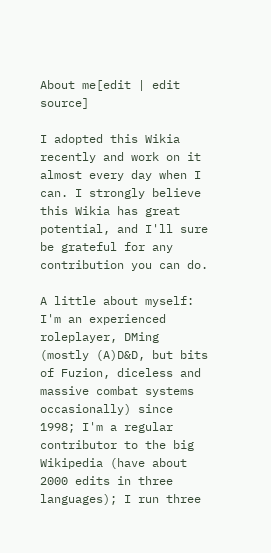About me[edit | edit source]

I adopted this Wikia recently and work on it almost every day when I can. I strongly believe this Wikia has great potential, and I'll sure be grateful for any contribution you can do.

A little about myself: I'm an experienced roleplayer, DMing (mostly (A)D&D, but bits of Fuzion, diceless and massive combat systems occasionally) since 1998; I'm a regular contributor to the big Wikipedia (have about 2000 edits in three languages); I run three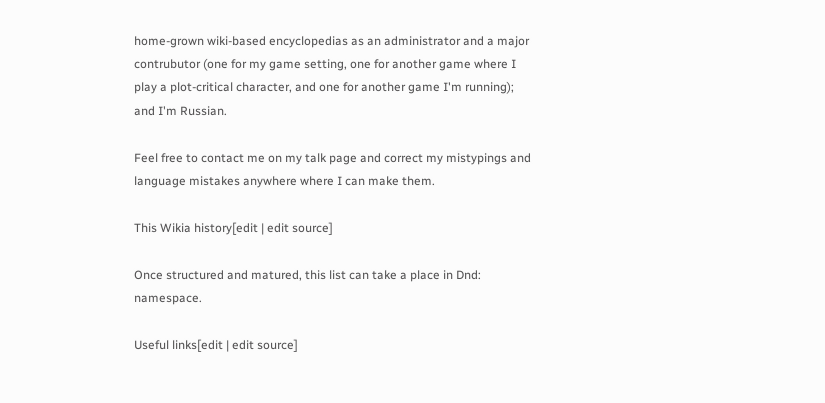home-grown wiki-based encyclopedias as an administrator and a major contrubutor (one for my game setting, one for another game where I play a plot-critical character, and one for another game I'm running); and I'm Russian.

Feel free to contact me on my talk page and correct my mistypings and language mistakes anywhere where I can make them.

This Wikia history[edit | edit source]

Once structured and matured, this list can take a place in Dnd: namespace.

Useful links[edit | edit source]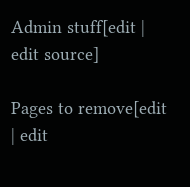Admin stuff[edit | edit source]

Pages to remove[edit | edit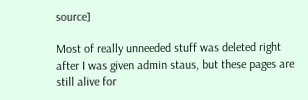source]

Most of really unneeded stuff was deleted right after I was given admin staus, but these pages are still alive for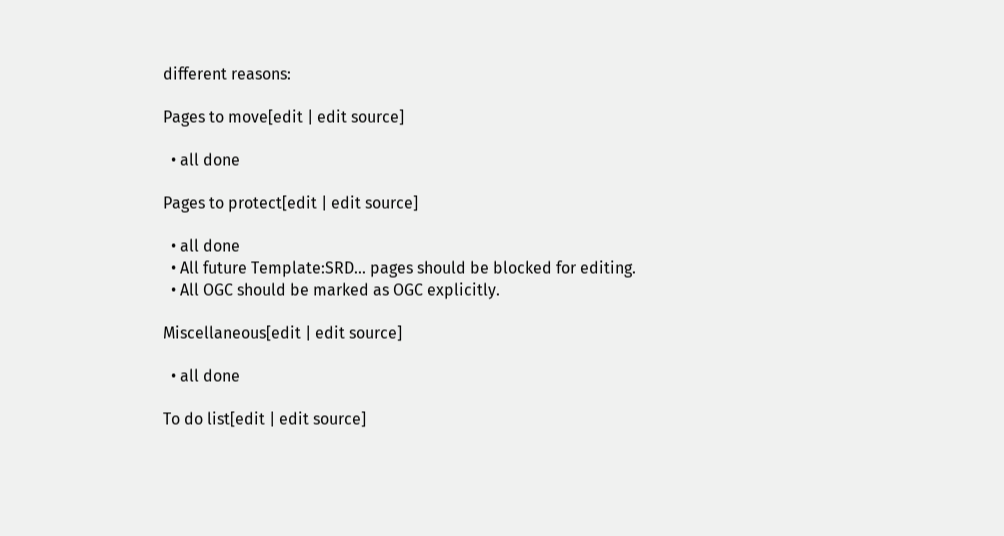different reasons:

Pages to move[edit | edit source]

  • all done

Pages to protect[edit | edit source]

  • all done
  • All future Template:SRD... pages should be blocked for editing.
  • All OGC should be marked as OGC explicitly.

Miscellaneous[edit | edit source]

  • all done

To do list[edit | edit source]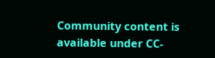Community content is available under CC-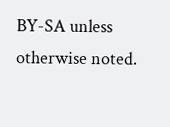BY-SA unless otherwise noted.